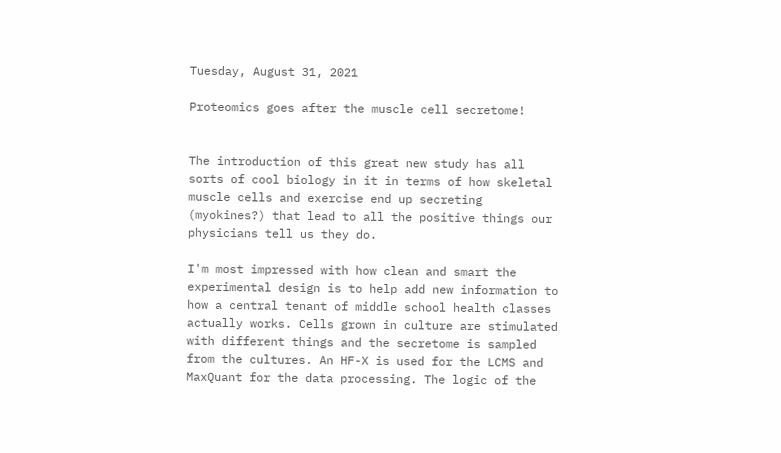Tuesday, August 31, 2021

Proteomics goes after the muscle cell secretome!


The introduction of this great new study has all sorts of cool biology in it in terms of how skeletal muscle cells and exercise end up secreting (myokines?) that lead to all the positive things our physicians tell us they do.

I'm most impressed with how clean and smart the experimental design is to help add new information to how a central tenant of middle school health classes actually works. Cells grown in culture are stimulated with different things and the secretome is sampled from the cultures. An HF-X is used for the LCMS and MaxQuant for the data processing. The logic of the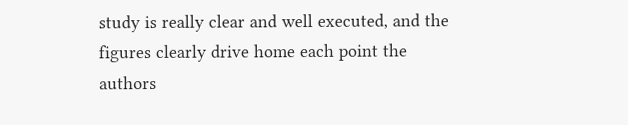study is really clear and well executed, and the figures clearly drive home each point the authors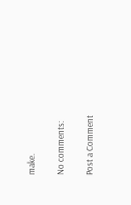make.

No comments:

Post a Comment